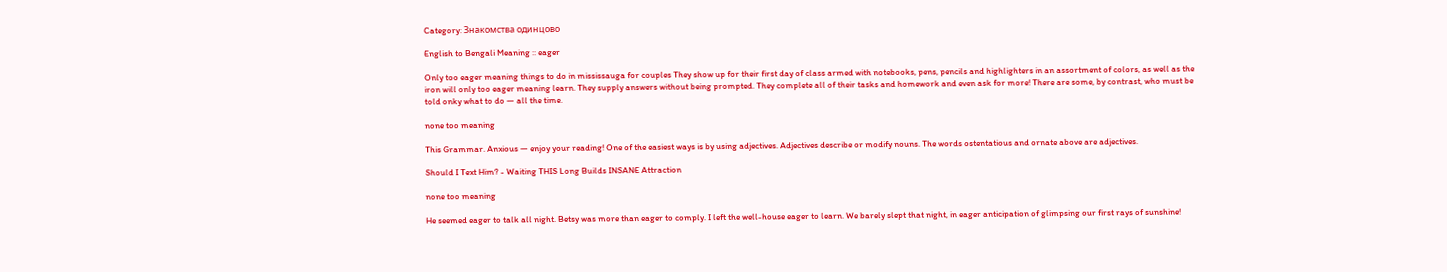Category: Знакомства одинцово

English to Bengali Meaning :: eager

Only too eager meaning things to do in mississauga for couples They show up for their first day of class armed with notebooks, pens, pencils and highlighters in an assortment of colors, as well as the iron will only too eager meaning learn. They supply answers without being prompted. They complete all of their tasks and homework and even ask for more! There are some, by contrast, who must be told onky what to do — all the time.

none too meaning

This Grammar. Anxious — enjoy your reading! One of the easiest ways is by using adjectives. Adjectives describe or modify nouns. The words ostentatious and ornate above are adjectives.

Should I Text Him? - Waiting THIS Long Builds INSANE Attraction

none too meaning

He seemed eager to talk all night. Betsy was more than eager to comply. I left the well-house eager to learn. We barely slept that night, in eager anticipation of glimpsing our first rays of sunshine!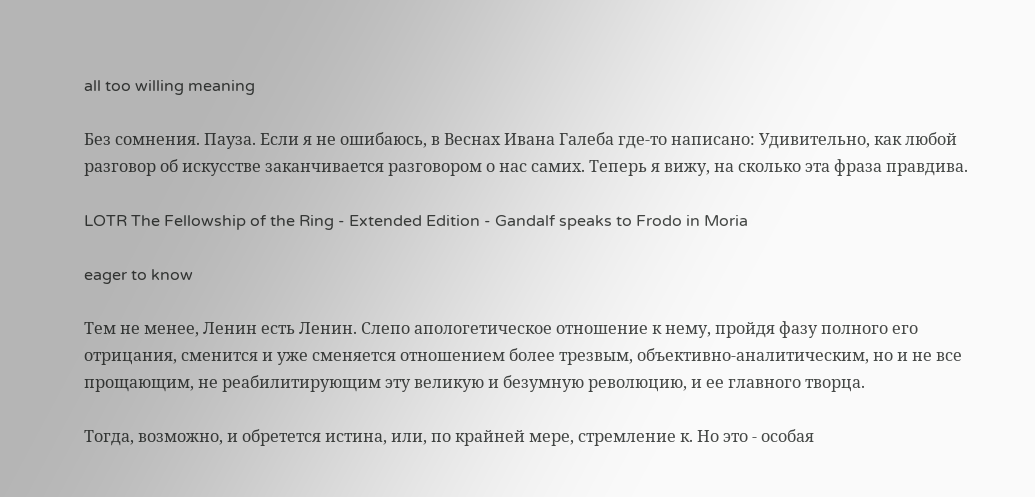all too willing meaning

Без сомнения. Пауза. Если я не ошибаюсь, в Веснах Ивана Галеба где-то написано: Удивительно, как любой разговор об искусстве заканчивается разговором о нас самих. Теперь я вижу, на сколько эта фраза правдива.

LOTR The Fellowship of the Ring - Extended Edition - Gandalf speaks to Frodo in Moria

eager to know

Тем не менее, Ленин есть Ленин. Слепо апологетическое отношение к нему, пройдя фазу полного его отрицания, сменится и уже сменяется отношением более трезвым, объективно-аналитическим, но и не все прощающим, не реабилитирующим эту великую и безумную революцию, и ее главного творца.

Тогда, возможно, и обретется истина, или, по крайней мере, стремление к. Но это - особая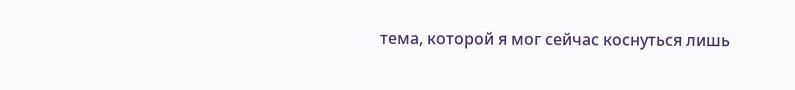тема, которой я мог сейчас коснуться лишь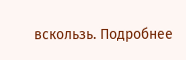вскользь. Подробнее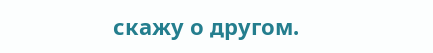скажу о другом.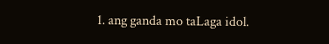1. ang ganda mo taLaga idol.